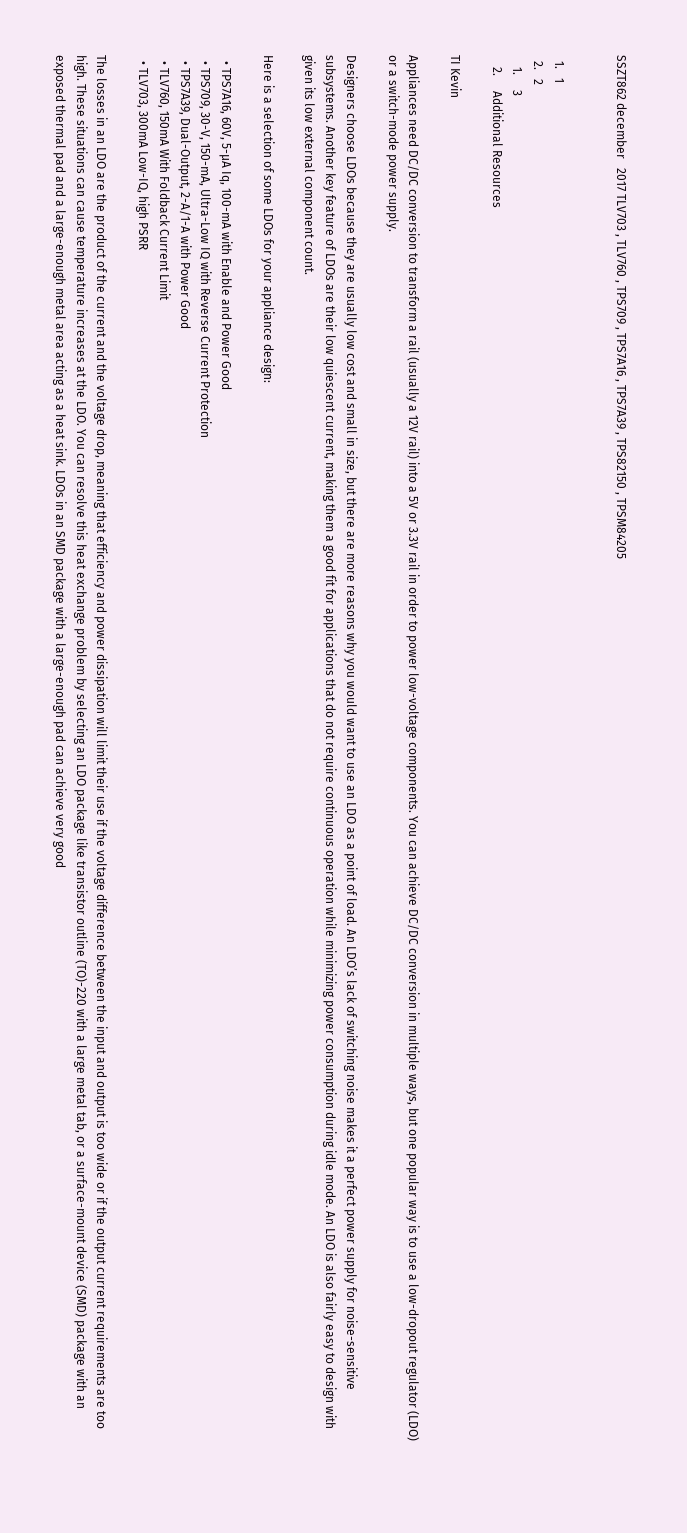SSZT862 december   2017 TLV703 , TLV760 , TPS709 , TPS7A16 , TPS7A39 , TPS82150 , TPSM84205


  1.   1
  2.   2
    1.     3
    2.     Additional Resources

TI Kevin

Appliances need DC/DC conversion to transform a rail (usually a 12V rail) into a 5V or 3.3V rail in order to power low-voltage components. You can achieve DC/DC conversion in multiple ways, but one popular way is to use a low-dropout regulator (LDO) or a switch-mode power supply.

Designers choose LDOs because they are usually low cost and small in size, but there are more reasons why you would want to use an LDO as a point of load. An LDO’s lack of switching noise makes it a perfect power supply for noise-sensitive subsystems. Another key feature of LDOs are their low quiescent current, making them a good fit for applications that do not require continuous operation while minimizing power consumption during idle mode. An LDO is also fairly easy to design with given its low external component count.

Here is a selection of some LDOs for your appliance design:

  • TPS7A16, 60V, 5-µA Iq, 100-mA with Enable and Power Good
  • TPS709, 30-V, 150-mA, Ultra-Low IQ with Reverse Current Protection
  • TPS7A39, Dual-Output, 2-A/1-A with Power Good
  • TLV760, 150mA With Foldback Current Limit
  • TLV703, 300mA Low-IQ, high PSRR

The losses in an LDO are the product of the current and the voltage drop, meaning that efficiency and power dissipation will limit their use if the voltage difference between the input and output is too wide or if the output current requirements are too high. These situations can cause temperature increases at the LDO. You can resolve this heat exchange problem by selecting an LDO package like transistor outline (TO)-220 with a large metal tab, or a surface-mount device (SMD) package with an exposed thermal pad and a large-enough metal area acting as a heat sink. LDOs in an SMD package with a large-enough pad can achieve very good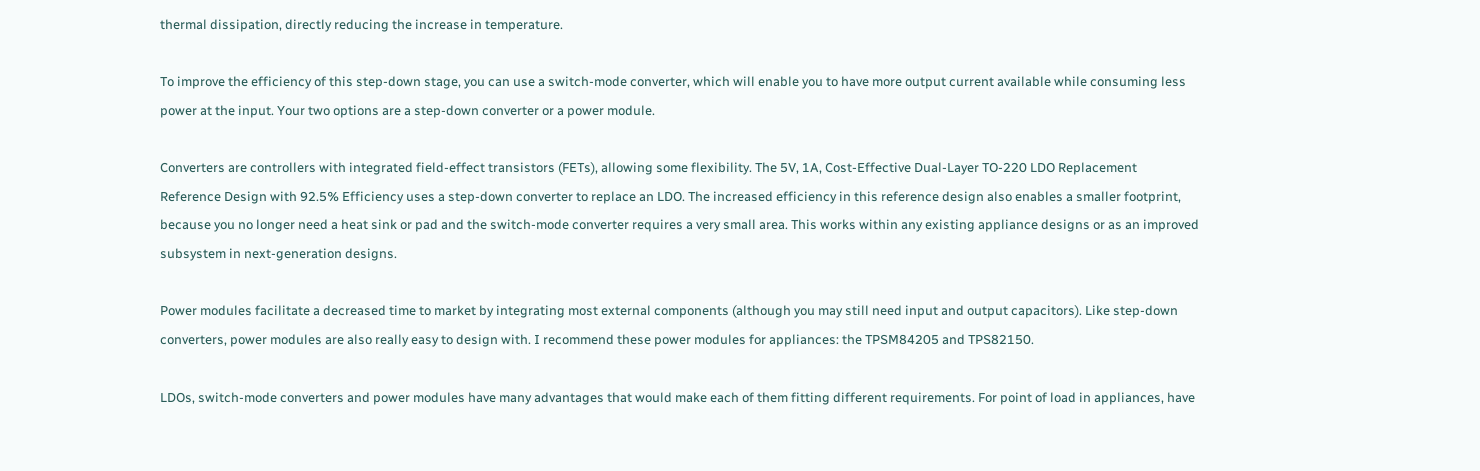thermal dissipation, directly reducing the increase in temperature.

To improve the efficiency of this step-down stage, you can use a switch-mode converter, which will enable you to have more output current available while consuming less power at the input. Your two options are a step-down converter or a power module.

Converters are controllers with integrated field-effect transistors (FETs), allowing some flexibility. The 5V, 1A, Cost-Effective Dual-Layer TO-220 LDO Replacement Reference Design with 92.5% Efficiency uses a step-down converter to replace an LDO. The increased efficiency in this reference design also enables a smaller footprint, because you no longer need a heat sink or pad and the switch-mode converter requires a very small area. This works within any existing appliance designs or as an improved subsystem in next-generation designs.

Power modules facilitate a decreased time to market by integrating most external components (although you may still need input and output capacitors). Like step-down converters, power modules are also really easy to design with. I recommend these power modules for appliances: the TPSM84205 and TPS82150.

LDOs, switch-mode converters and power modules have many advantages that would make each of them fitting different requirements. For point of load in appliances, have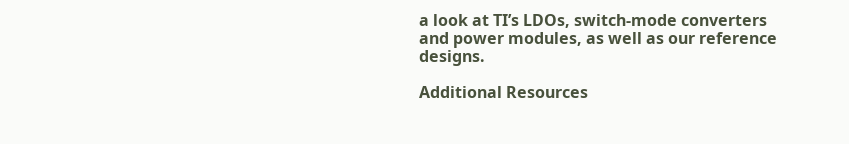a look at TI’s LDOs, switch-mode converters and power modules, as well as our reference designs.

Additional Resources